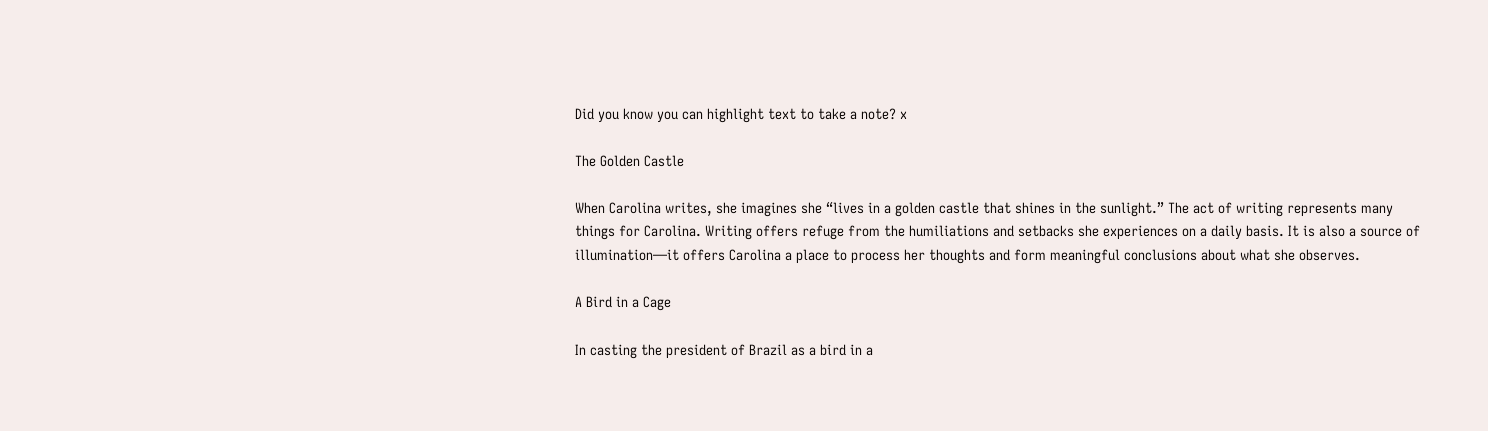Did you know you can highlight text to take a note? x

The Golden Castle

When Carolina writes, she imagines she “lives in a golden castle that shines in the sunlight.” The act of writing represents many things for Carolina. Writing offers refuge from the humiliations and setbacks she experiences on a daily basis. It is also a source of illumination—it offers Carolina a place to process her thoughts and form meaningful conclusions about what she observes.

A Bird in a Cage

In casting the president of Brazil as a bird in a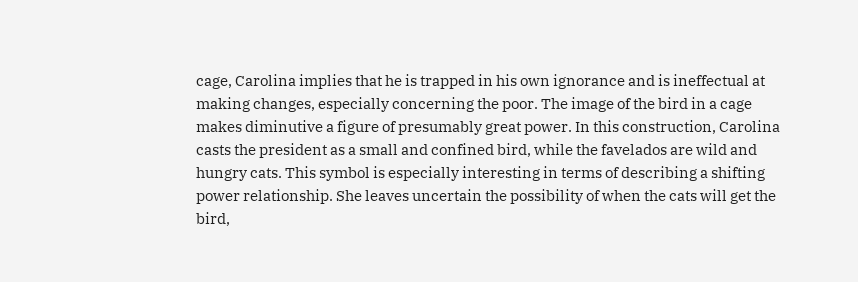cage, Carolina implies that he is trapped in his own ignorance and is ineffectual at making changes, especially concerning the poor. The image of the bird in a cage makes diminutive a figure of presumably great power. In this construction, Carolina casts the president as a small and confined bird, while the favelados are wild and hungry cats. This symbol is especially interesting in terms of describing a shifting power relationship. She leaves uncertain the possibility of when the cats will get the bird,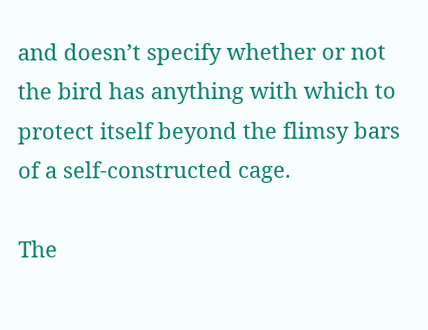and doesn’t specify whether or not the bird has anything with which to protect itself beyond the flimsy bars of a self-constructed cage.

The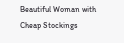Beautiful Woman with Cheap Stockings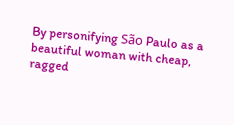By personifying São Paulo as a beautiful woman with cheap, ragged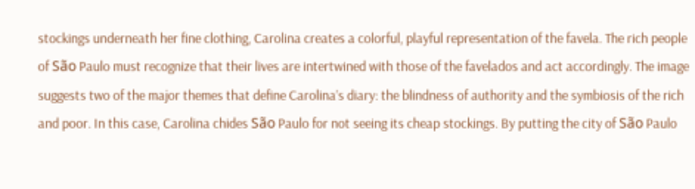stockings underneath her fine clothing, Carolina creates a colorful, playful representation of the favela. The rich people of São Paulo must recognize that their lives are intertwined with those of the favelados and act accordingly. The image suggests two of the major themes that define Carolina’s diary: the blindness of authority and the symbiosis of the rich and poor. In this case, Carolina chides São Paulo for not seeing its cheap stockings. By putting the city of São Paulo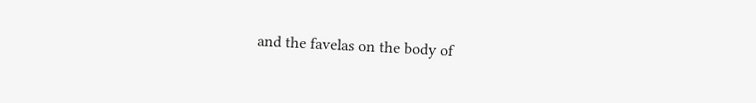and the favelas on the body of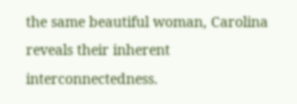the same beautiful woman, Carolina reveals their inherent interconnectedness.